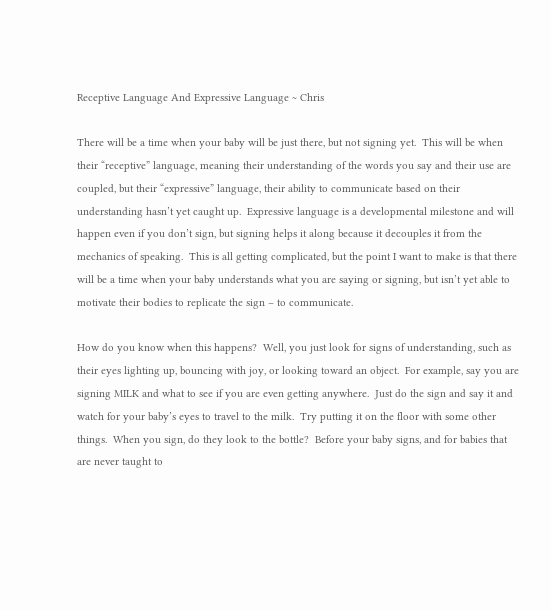Receptive Language And Expressive Language ~ Chris

There will be a time when your baby will be just there, but not signing yet.  This will be when their “receptive” language, meaning their understanding of the words you say and their use are coupled, but their “expressive” language, their ability to communicate based on their understanding hasn’t yet caught up.  Expressive language is a developmental milestone and will happen even if you don’t sign, but signing helps it along because it decouples it from the mechanics of speaking.  This is all getting complicated, but the point I want to make is that there will be a time when your baby understands what you are saying or signing, but isn’t yet able to motivate their bodies to replicate the sign – to communicate.

How do you know when this happens?  Well, you just look for signs of understanding, such as their eyes lighting up, bouncing with joy, or looking toward an object.  For example, say you are signing MILK and what to see if you are even getting anywhere.  Just do the sign and say it and watch for your baby’s eyes to travel to the milk.  Try putting it on the floor with some other things.  When you sign, do they look to the bottle?  Before your baby signs, and for babies that are never taught to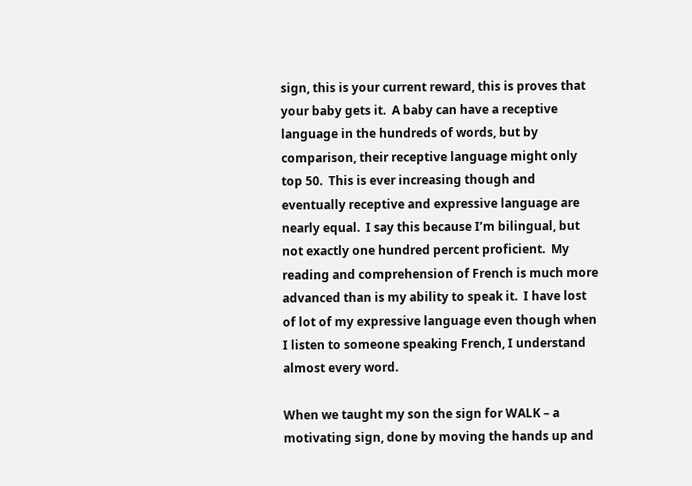sign, this is your current reward, this is proves that your baby gets it.  A baby can have a receptive language in the hundreds of words, but by comparison, their receptive language might only top 50.  This is ever increasing though and eventually receptive and expressive language are nearly equal.  I say this because I’m bilingual, but not exactly one hundred percent proficient.  My reading and comprehension of French is much more advanced than is my ability to speak it.  I have lost of lot of my expressive language even though when I listen to someone speaking French, I understand almost every word.

When we taught my son the sign for WALK – a motivating sign, done by moving the hands up and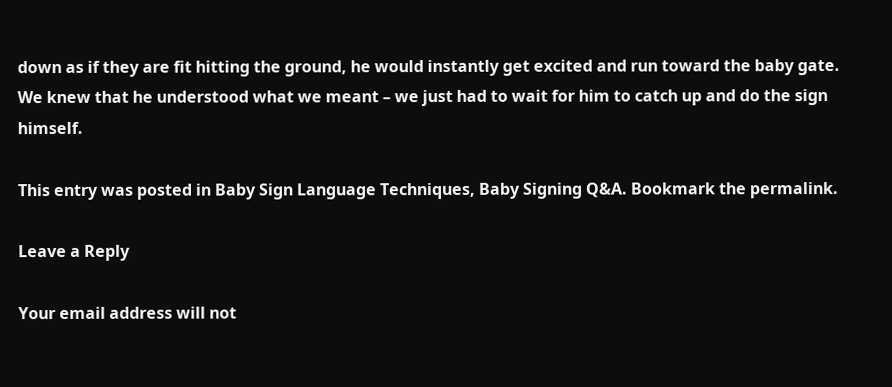down as if they are fit hitting the ground, he would instantly get excited and run toward the baby gate.  We knew that he understood what we meant – we just had to wait for him to catch up and do the sign himself.

This entry was posted in Baby Sign Language Techniques, Baby Signing Q&A. Bookmark the permalink.

Leave a Reply

Your email address will not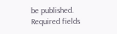be published. Required fields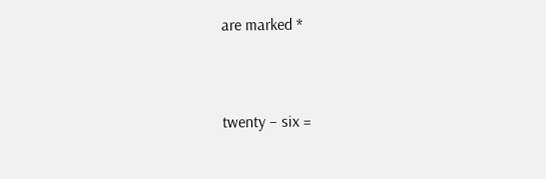are marked *


twenty − six =